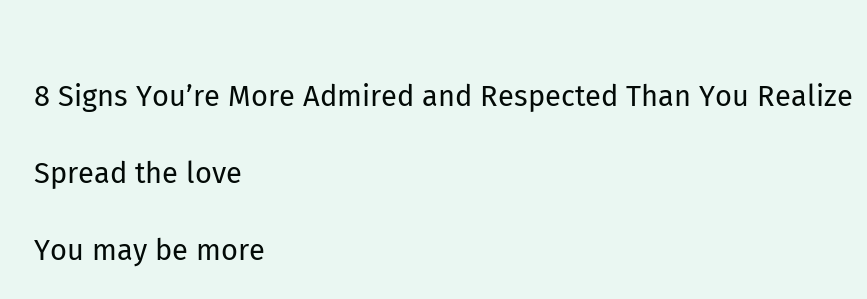8 Signs You’re More Admired and Respected Than You Realize

Spread the love

You may be more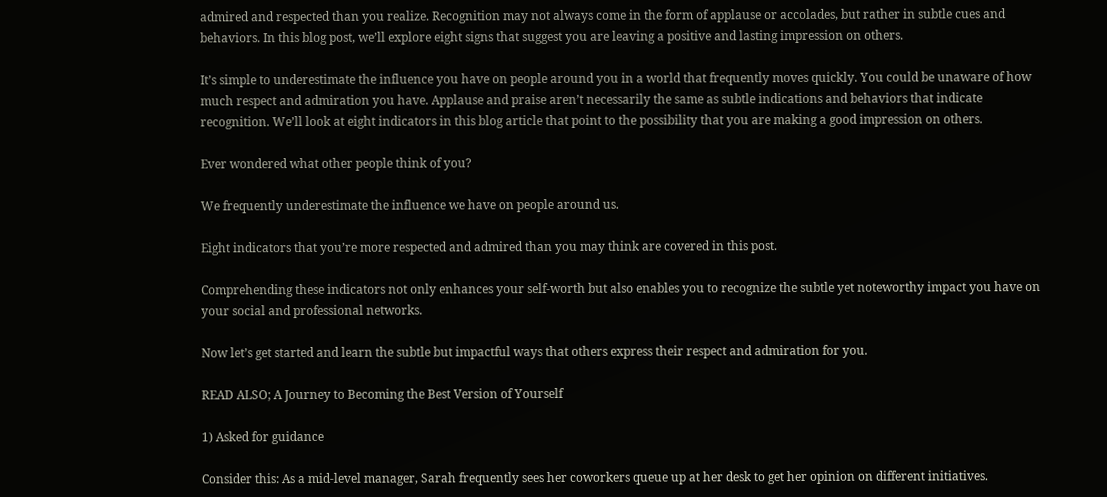admired and respected than you realize. Recognition may not always come in the form of applause or accolades, but rather in subtle cues and behaviors. In this blog post, we’ll explore eight signs that suggest you are leaving a positive and lasting impression on others.

It’s simple to underestimate the influence you have on people around you in a world that frequently moves quickly. You could be unaware of how much respect and admiration you have. Applause and praise aren’t necessarily the same as subtle indications and behaviors that indicate recognition. We’ll look at eight indicators in this blog article that point to the possibility that you are making a good impression on others.

Ever wondered what other people think of you?

We frequently underestimate the influence we have on people around us.

Eight indicators that you’re more respected and admired than you may think are covered in this post.

Comprehending these indicators not only enhances your self-worth but also enables you to recognize the subtle yet noteworthy impact you have on your social and professional networks.

Now let’s get started and learn the subtle but impactful ways that others express their respect and admiration for you.

READ ALSO; A Journey to Becoming the Best Version of Yourself

1) Asked for guidance

Consider this: As a mid-level manager, Sarah frequently sees her coworkers queue up at her desk to get her opinion on different initiatives.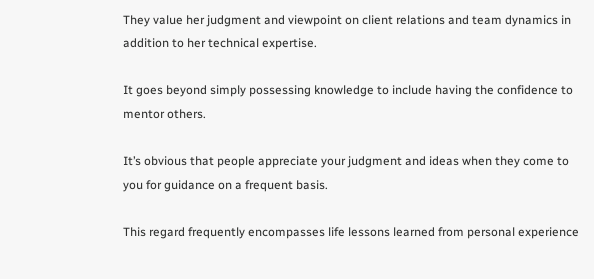They value her judgment and viewpoint on client relations and team dynamics in addition to her technical expertise.

It goes beyond simply possessing knowledge to include having the confidence to mentor others.

It’s obvious that people appreciate your judgment and ideas when they come to you for guidance on a frequent basis.

This regard frequently encompasses life lessons learned from personal experience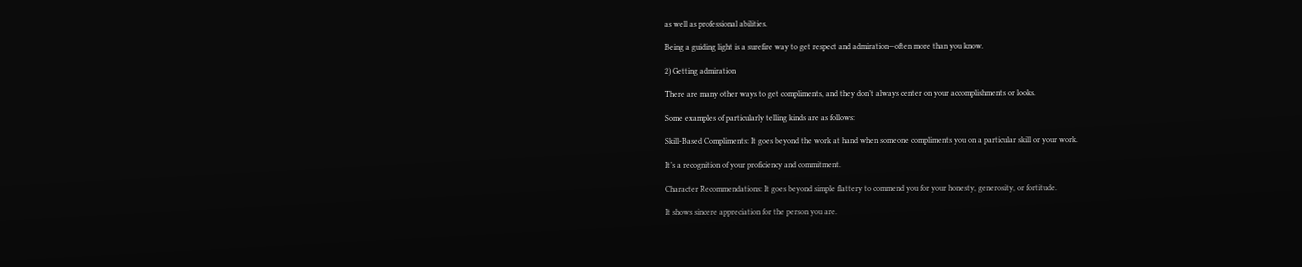as well as professional abilities.

Being a guiding light is a surefire way to get respect and admiration—often more than you know.

2) Getting admiration

There are many other ways to get compliments, and they don’t always center on your accomplishments or looks.

Some examples of particularly telling kinds are as follows:

Skill-Based Compliments: It goes beyond the work at hand when someone compliments you on a particular skill or your work.

It’s a recognition of your proficiency and commitment.

Character Recommendations: It goes beyond simple flattery to commend you for your honesty, generosity, or fortitude.

It shows sincere appreciation for the person you are.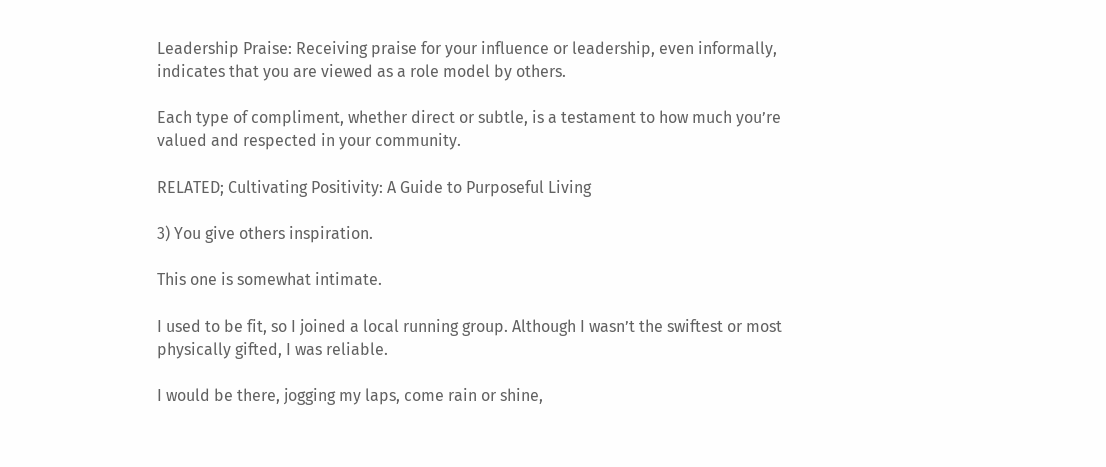Leadership Praise: Receiving praise for your influence or leadership, even informally, indicates that you are viewed as a role model by others.

Each type of compliment, whether direct or subtle, is a testament to how much you’re valued and respected in your community.

RELATED; Cultivating Positivity: A Guide to Purposeful Living

3) You give others inspiration.

This one is somewhat intimate.

I used to be fit, so I joined a local running group. Although I wasn’t the swiftest or most physically gifted, I was reliable.

I would be there, jogging my laps, come rain or shine,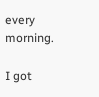every morning.

I got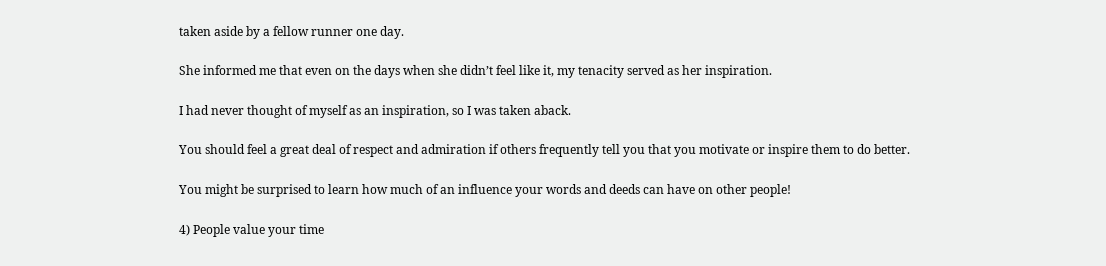taken aside by a fellow runner one day.

She informed me that even on the days when she didn’t feel like it, my tenacity served as her inspiration.

I had never thought of myself as an inspiration, so I was taken aback.

You should feel a great deal of respect and admiration if others frequently tell you that you motivate or inspire them to do better.

You might be surprised to learn how much of an influence your words and deeds can have on other people!

4) People value your time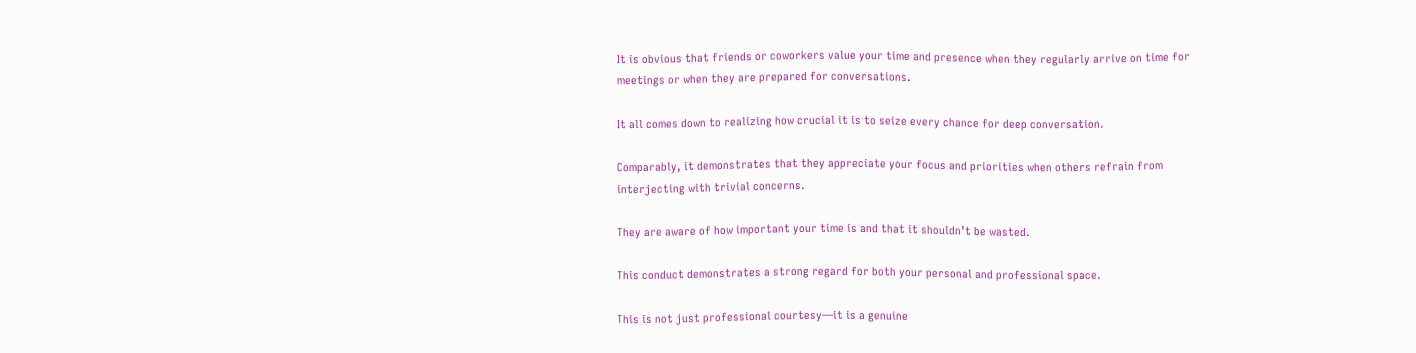It is obvious that friends or coworkers value your time and presence when they regularly arrive on time for meetings or when they are prepared for conversations.

It all comes down to realizing how crucial it is to seize every chance for deep conversation.

Comparably, it demonstrates that they appreciate your focus and priorities when others refrain from interjecting with trivial concerns.

They are aware of how important your time is and that it shouldn’t be wasted.

This conduct demonstrates a strong regard for both your personal and professional space.

This is not just professional courtesy—it is a genuine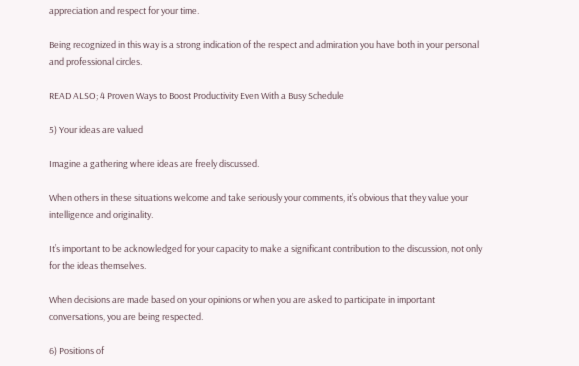appreciation and respect for your time.

Being recognized in this way is a strong indication of the respect and admiration you have both in your personal and professional circles.

READ ALSO; 4 Proven Ways to Boost Productivity Even With a Busy Schedule

5) Your ideas are valued

Imagine a gathering where ideas are freely discussed.

When others in these situations welcome and take seriously your comments, it’s obvious that they value your intelligence and originality.

It’s important to be acknowledged for your capacity to make a significant contribution to the discussion, not only for the ideas themselves.

When decisions are made based on your opinions or when you are asked to participate in important conversations, you are being respected.

6) Positions of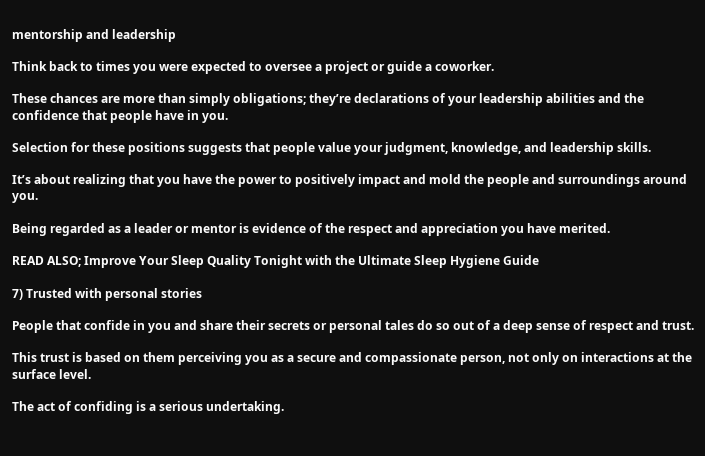mentorship and leadership

Think back to times you were expected to oversee a project or guide a coworker.

These chances are more than simply obligations; they’re declarations of your leadership abilities and the confidence that people have in you.

Selection for these positions suggests that people value your judgment, knowledge, and leadership skills.

It’s about realizing that you have the power to positively impact and mold the people and surroundings around you.

Being regarded as a leader or mentor is evidence of the respect and appreciation you have merited.

READ ALSO; Improve Your Sleep Quality Tonight with the Ultimate Sleep Hygiene Guide

7) Trusted with personal stories

People that confide in you and share their secrets or personal tales do so out of a deep sense of respect and trust.

This trust is based on them perceiving you as a secure and compassionate person, not only on interactions at the surface level.

The act of confiding is a serious undertaking.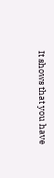It shows that you have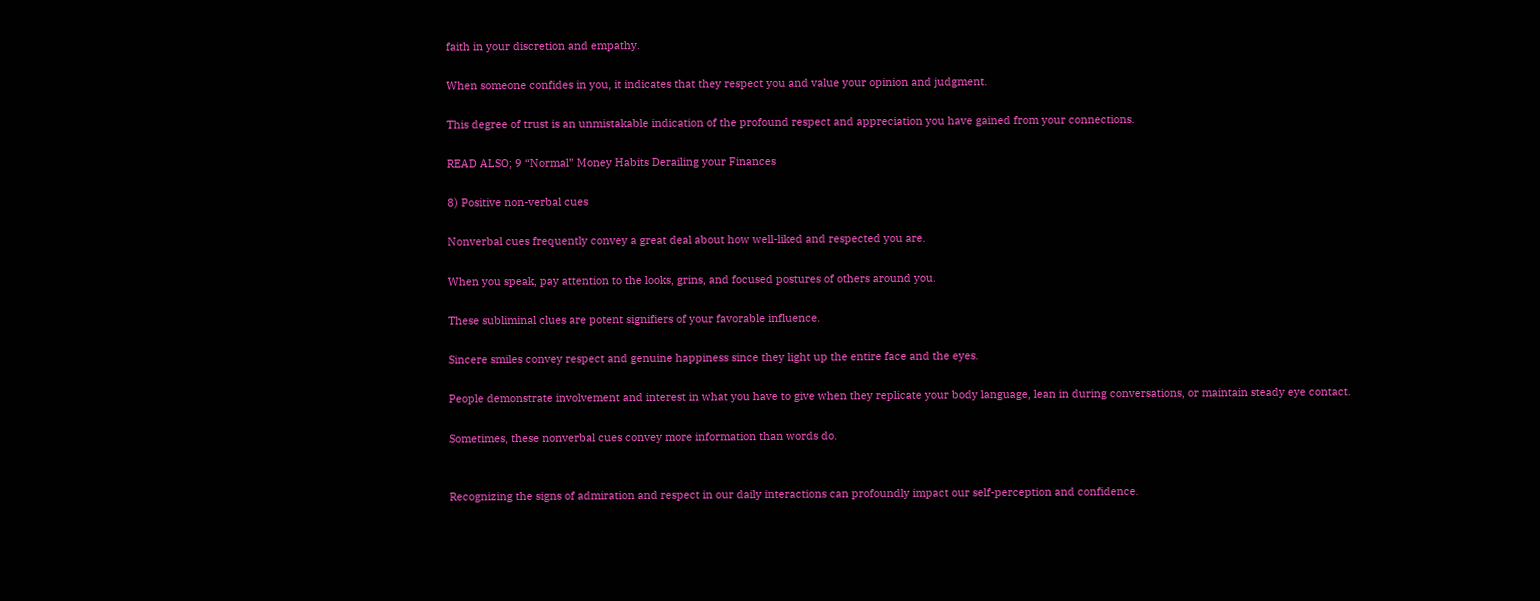faith in your discretion and empathy.

When someone confides in you, it indicates that they respect you and value your opinion and judgment.

This degree of trust is an unmistakable indication of the profound respect and appreciation you have gained from your connections.

READ ALSO; 9 “Normal” Money Habits Derailing your Finances

8) Positive non-verbal cues

Nonverbal cues frequently convey a great deal about how well-liked and respected you are.

When you speak, pay attention to the looks, grins, and focused postures of others around you.

These subliminal clues are potent signifiers of your favorable influence.

Sincere smiles convey respect and genuine happiness since they light up the entire face and the eyes.

People demonstrate involvement and interest in what you have to give when they replicate your body language, lean in during conversations, or maintain steady eye contact.

Sometimes, these nonverbal cues convey more information than words do.


Recognizing the signs of admiration and respect in our daily interactions can profoundly impact our self-perception and confidence.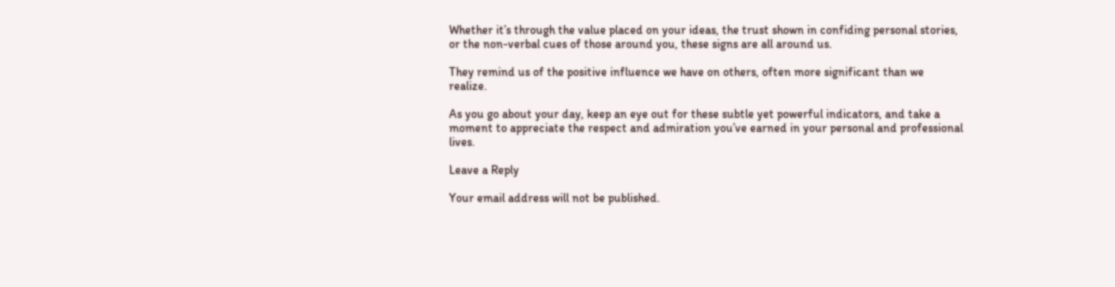Whether it’s through the value placed on your ideas, the trust shown in confiding personal stories, or the non-verbal cues of those around you, these signs are all around us.

They remind us of the positive influence we have on others, often more significant than we realize.

As you go about your day, keep an eye out for these subtle yet powerful indicators, and take a moment to appreciate the respect and admiration you’ve earned in your personal and professional lives.

Leave a Reply

Your email address will not be published.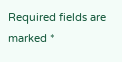Required fields are marked *